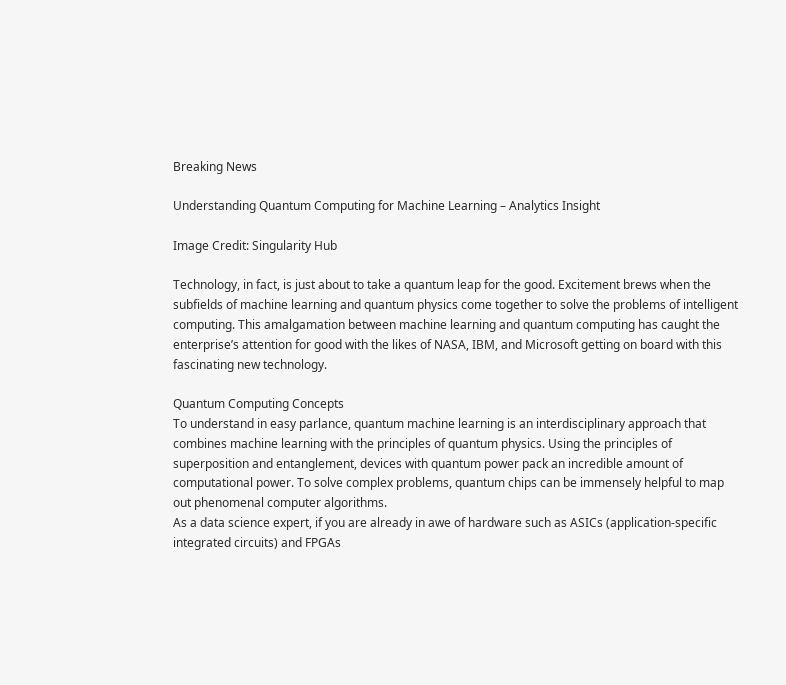Breaking News

Understanding Quantum Computing for Machine Learning – Analytics Insight

Image Credit: Singularity Hub

Technology, in fact, is just about to take a quantum leap for the good. Excitement brews when the subfields of machine learning and quantum physics come together to solve the problems of intelligent computing. This amalgamation between machine learning and quantum computing has caught the enterprise’s attention for good with the likes of NASA, IBM, and Microsoft getting on board with this fascinating new technology.

Quantum Computing Concepts
To understand in easy parlance, quantum machine learning is an interdisciplinary approach that combines machine learning with the principles of quantum physics. Using the principles of superposition and entanglement, devices with quantum power pack an incredible amount of computational power. To solve complex problems, quantum chips can be immensely helpful to map out phenomenal computer algorithms.
As a data science expert, if you are already in awe of hardware such as ASICs (application-specific integrated circuits) and FPGAs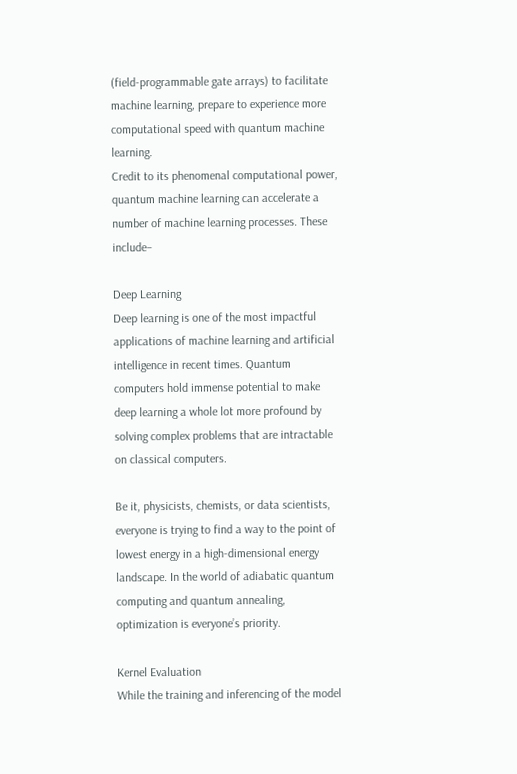(field-programmable gate arrays) to facilitate machine learning, prepare to experience more computational speed with quantum machine learning.
Credit to its phenomenal computational power, quantum machine learning can accelerate a number of machine learning processes. These include–

Deep Learning
Deep learning is one of the most impactful applications of machine learning and artificial intelligence in recent times. Quantum computers hold immense potential to make deep learning a whole lot more profound by solving complex problems that are intractable on classical computers.

Be it, physicists, chemists, or data scientists, everyone is trying to find a way to the point of lowest energy in a high-dimensional energy landscape. In the world of adiabatic quantum computing and quantum annealing, optimization is everyone’s priority.

Kernel Evaluation
While the training and inferencing of the model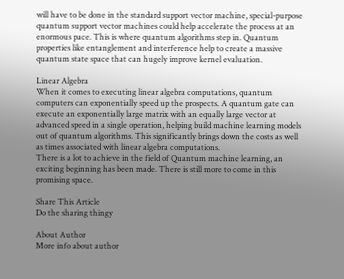will have to be done in the standard support vector machine, special-purpose quantum support vector machines could help accelerate the process at an enormous pace. This is where quantum algorithms step in. Quantum properties like entanglement and interference help to create a massive quantum state space that can hugely improve kernel evaluation.

Linear Algebra
When it comes to executing linear algebra computations, quantum computers can exponentially speed up the prospects. A quantum gate can execute an exponentially large matrix with an equally large vector at advanced speed in a single operation, helping build machine learning models out of quantum algorithms. This significantly brings down the costs as well as times associated with linear algebra computations.
There is a lot to achieve in the field of Quantum machine learning, an exciting beginning has been made. There is still more to come in this promising space.

Share This Article
Do the sharing thingy

About Author
More info about author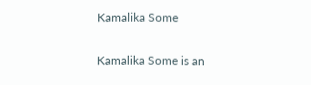Kamalika Some

Kamalika Some is an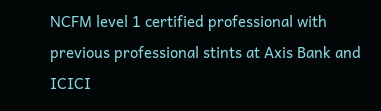NCFM level 1 certified professional with previous professional stints at Axis Bank and ICICI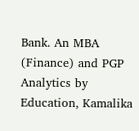Bank. An MBA (Finance) and PGP Analytics by Education, Kamalika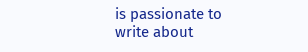is passionate to write about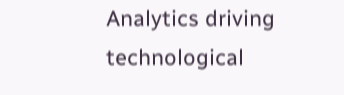Analytics driving technological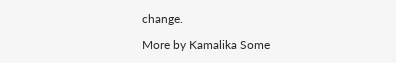change.

More by Kamalika Some